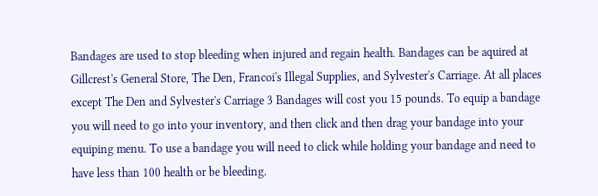Bandages are used to stop bleeding when injured and regain health. Bandages can be aquired at Gillcrest's General Store, The Den, Francoi's Illegal Supplies, and Sylvester's Carriage. At all places except The Den and Sylvester's Carriage 3 Bandages will cost you 15 pounds. To equip a bandage you will need to go into your inventory, and then click and then drag your bandage into your equiping menu. To use a bandage you will need to click while holding your bandage and need to have less than 100 health or be bleeding.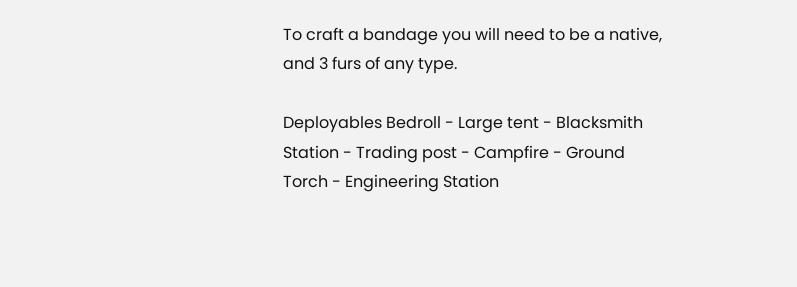To craft a bandage you will need to be a native, and 3 furs of any type.

Deployables Bedroll - Large tent - Blacksmith Station - Trading post - Campfire - Ground Torch - Engineering Station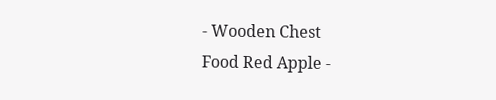- Wooden Chest
Food Red Apple -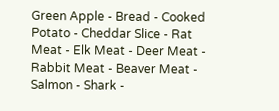Green Apple - Bread - Cooked Potato - Cheddar Slice - Rat Meat - Elk Meat - Deer Meat - Rabbit Meat - Beaver Meat - Salmon - Shark -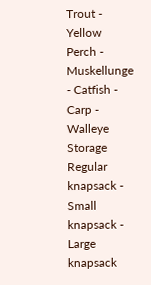Trout - Yellow Perch - Muskellunge - Catfish - Carp - Walleye
Storage Regular knapsack - Small knapsack - Large knapsack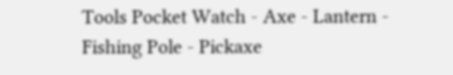Tools Pocket Watch - Axe - Lantern - Fishing Pole - Pickaxe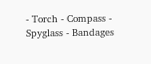- Torch - Compass - Spyglass - Bandages